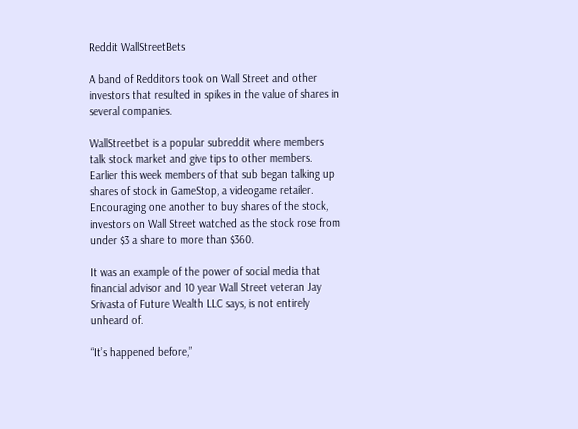Reddit WallStreetBets

A band of Redditors took on Wall Street and other investors that resulted in spikes in the value of shares in several companies.

WallStreetbet is a popular subreddit where members talk stock market and give tips to other members. Earlier this week members of that sub began talking up shares of stock in GameStop, a videogame retailer. Encouraging one another to buy shares of the stock, investors on Wall Street watched as the stock rose from under $3 a share to more than $360.

It was an example of the power of social media that financial advisor and 10 year Wall Street veteran Jay Srivasta of Future Wealth LLC says, is not entirely unheard of.

“It’s happened before,”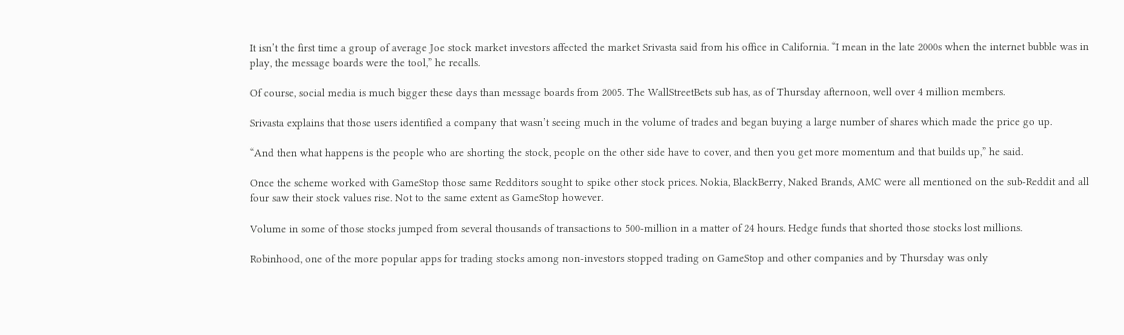It isn’t the first time a group of average Joe stock market investors affected the market Srivasta said from his office in California. “I mean in the late 2000s when the internet bubble was in play, the message boards were the tool,” he recalls.

Of course, social media is much bigger these days than message boards from 2005. The WallStreetBets sub has, as of Thursday afternoon, well over 4 million members.

Srivasta explains that those users identified a company that wasn’t seeing much in the volume of trades and began buying a large number of shares which made the price go up.

“And then what happens is the people who are shorting the stock, people on the other side have to cover, and then you get more momentum and that builds up,” he said.

Once the scheme worked with GameStop those same Redditors sought to spike other stock prices. Nokia, BlackBerry, Naked Brands, AMC were all mentioned on the sub-Reddit and all four saw their stock values rise. Not to the same extent as GameStop however.

Volume in some of those stocks jumped from several thousands of transactions to 500-million in a matter of 24 hours. Hedge funds that shorted those stocks lost millions.

Robinhood, one of the more popular apps for trading stocks among non-investors stopped trading on GameStop and other companies and by Thursday was only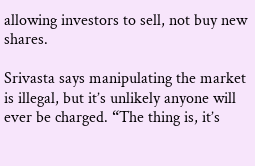allowing investors to sell, not buy new shares.

Srivasta says manipulating the market is illegal, but it’s unlikely anyone will ever be charged. “The thing is, it’s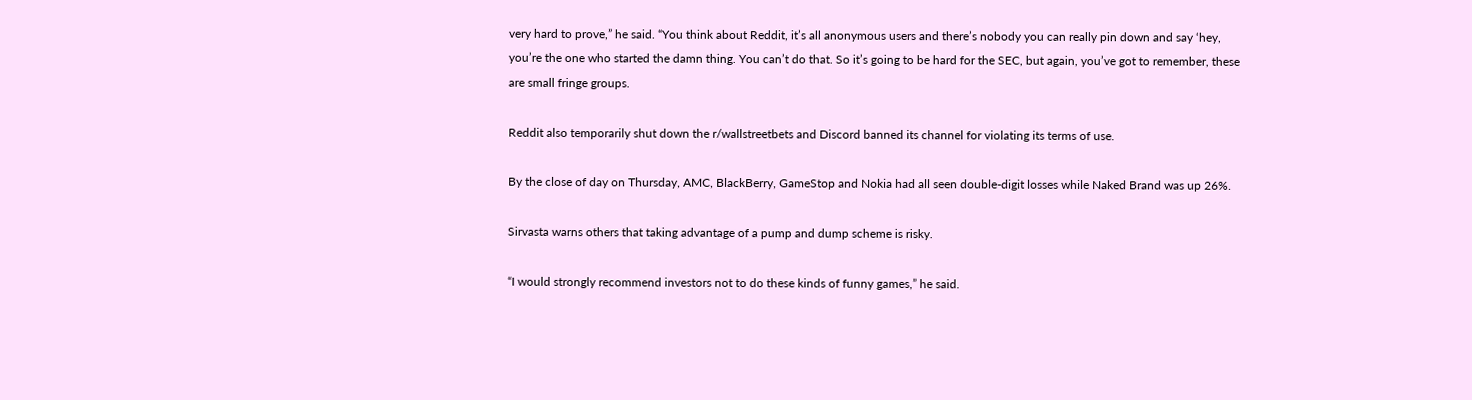very hard to prove,” he said. “You think about Reddit, it’s all anonymous users and there’s nobody you can really pin down and say ‘hey, you’re the one who started the damn thing. You can’t do that. So it’s going to be hard for the SEC, but again, you’ve got to remember, these are small fringe groups.

Reddit also temporarily shut down the r/wallstreetbets and Discord banned its channel for violating its terms of use.

By the close of day on Thursday, AMC, BlackBerry, GameStop and Nokia had all seen double-digit losses while Naked Brand was up 26%.

Sirvasta warns others that taking advantage of a pump and dump scheme is risky.

“I would strongly recommend investors not to do these kinds of funny games,” he said.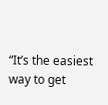“It’s the easiest way to get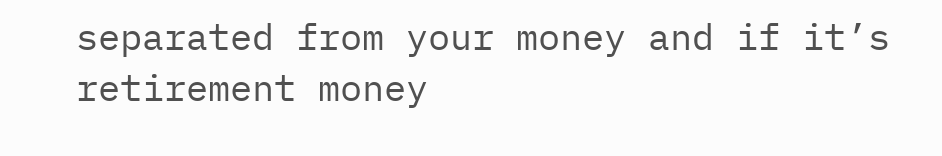separated from your money and if it’s retirement money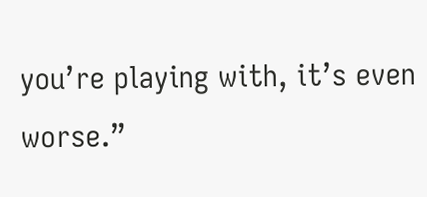you’re playing with, it’s even worse.”